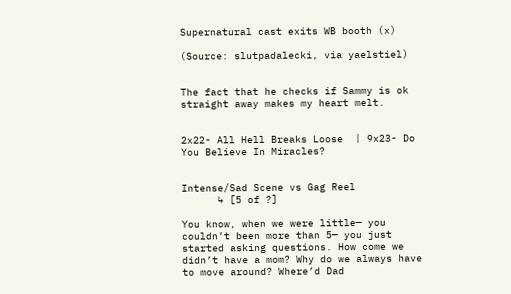Supernatural cast exits WB booth (x)

(Source: slutpadalecki, via yaelstiel)


The fact that he checks if Sammy is ok straight away makes my heart melt.


2x22- All Hell Breaks Loose  | 9x23- Do You Believe In Miracles?


Intense/Sad Scene vs Gag Reel
      ↳ [5 of ?]

You know, when we were little— you couldn’t been more than 5— you just started asking questions. How come we didn’t have a mom? Why do we always have to move around? Where’d Dad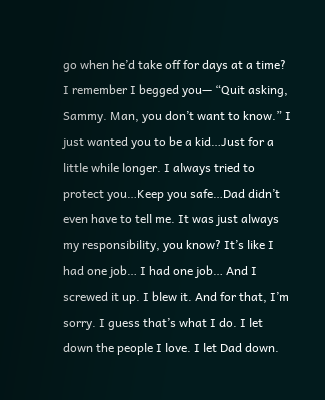go when he’d take off for days at a time? I remember I begged you— “Quit asking, Sammy. Man, you don’t want to know.” I just wanted you to be a kid…Just for a little while longer. I always tried to protect you…Keep you safe…Dad didn’t even have to tell me. It was just always my responsibility, you know? It’s like I had one job… I had one job… And I screwed it up. I blew it. And for that, I’m sorry. I guess that’s what I do. I let down the people I love. I let Dad down.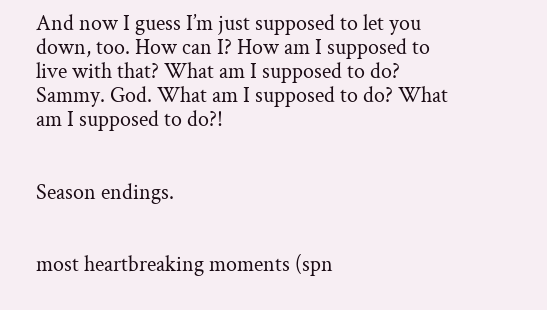And now I guess I’m just supposed to let you down, too. How can I? How am I supposed to live with that? What am I supposed to do? Sammy. God. What am I supposed to do? What am I supposed to do?!


Season endings.


most heartbreaking moments (spn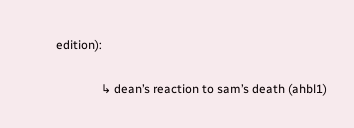edition):

               ↳ dean’s reaction to sam’s death (ahbl1)